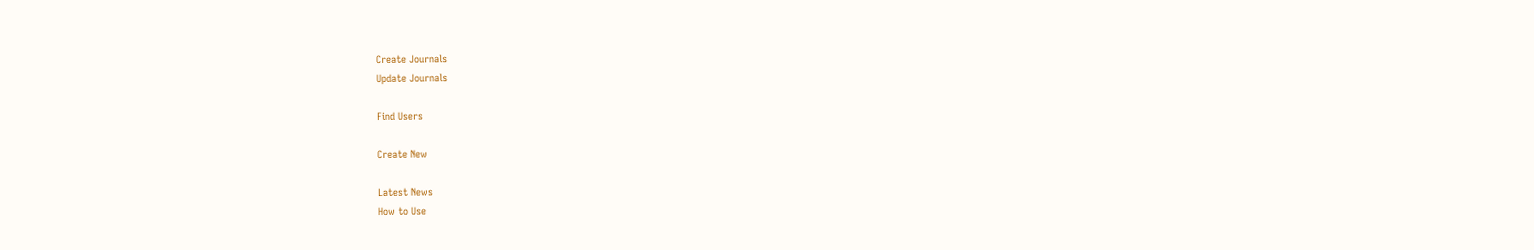Create Journals
Update Journals

Find Users

Create New

Latest News
How to Use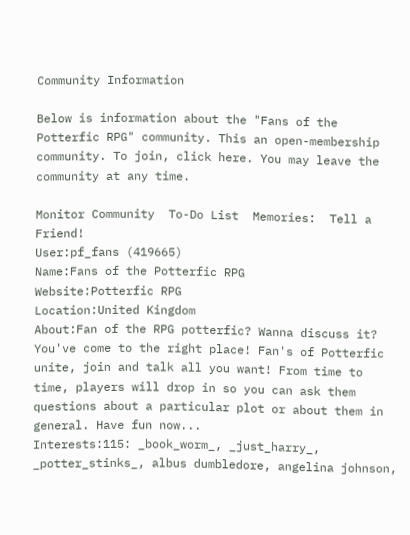Community Information

Below is information about the "Fans of the Potterfic RPG" community. This an open-membership community. To join, click here. You may leave the community at any time.

Monitor Community  To-Do List  Memories:  Tell a Friend!
User:pf_fans (419665)
Name:Fans of the Potterfic RPG
Website:Potterfic RPG
Location:United Kingdom
About:Fan of the RPG potterfic? Wanna discuss it? You've come to the right place! Fan's of Potterfic unite, join and talk all you want! From time to time, players will drop in so you can ask them questions about a particular plot or about them in general. Have fun now...
Interests:115: _book_worm_, _just_harry_, _potter_stinks_, albus dumbledore, angelina johnson,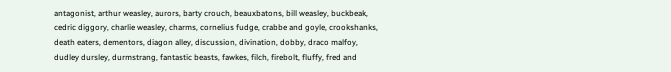antagonist, arthur weasley, aurors, barty crouch, beauxbatons, bill weasley, buckbeak, cedric diggory, charlie weasley, charms, cornelius fudge, crabbe and goyle, crookshanks, death eaters, dementors, diagon alley, discussion, divination, dobby, draco malfoy, dudley dursley, durmstrang, fantastic beasts, fawkes, filch, firebolt, fluffy, fred and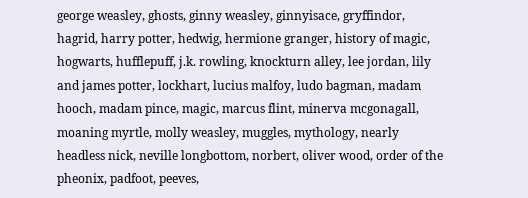george weasley, ghosts, ginny weasley, ginnyisace, gryffindor, hagrid, harry potter, hedwig, hermione granger, history of magic, hogwarts, hufflepuff, j.k. rowling, knockturn alley, lee jordan, lily and james potter, lockhart, lucius malfoy, ludo bagman, madam hooch, madam pince, magic, marcus flint, minerva mcgonagall, moaning myrtle, molly weasley, muggles, mythology, nearly headless nick, neville longbottom, norbert, oliver wood, order of the pheonix, padfoot, peeves,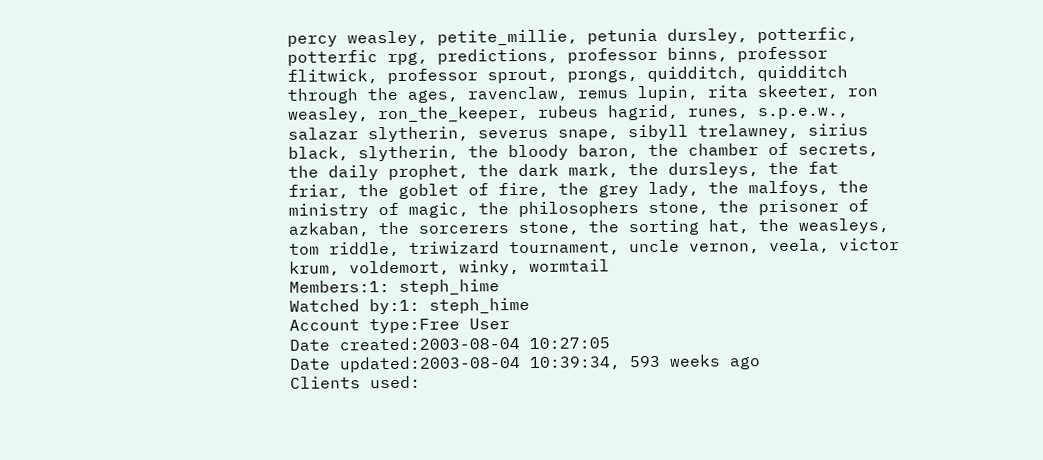percy weasley, petite_millie, petunia dursley, potterfic, potterfic rpg, predictions, professor binns, professor flitwick, professor sprout, prongs, quidditch, quidditch through the ages, ravenclaw, remus lupin, rita skeeter, ron weasley, ron_the_keeper, rubeus hagrid, runes, s.p.e.w., salazar slytherin, severus snape, sibyll trelawney, sirius black, slytherin, the bloody baron, the chamber of secrets, the daily prophet, the dark mark, the dursleys, the fat friar, the goblet of fire, the grey lady, the malfoys, the ministry of magic, the philosophers stone, the prisoner of azkaban, the sorcerers stone, the sorting hat, the weasleys, tom riddle, triwizard tournament, uncle vernon, veela, victor krum, voldemort, winky, wormtail
Members:1: steph_hime
Watched by:1: steph_hime
Account type:Free User
Date created:2003-08-04 10:27:05
Date updated:2003-08-04 10:39:34, 593 weeks ago
Clients used: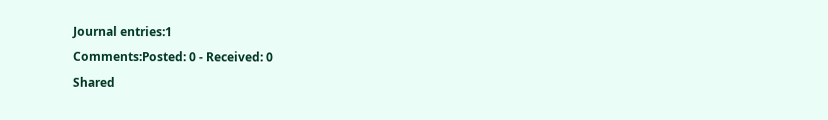Journal entries:1
Comments:Posted: 0 - Received: 0
Shared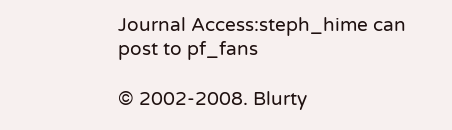Journal Access:steph_hime can post to pf_fans

© 2002-2008. Blurty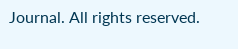Journal. All rights reserved.